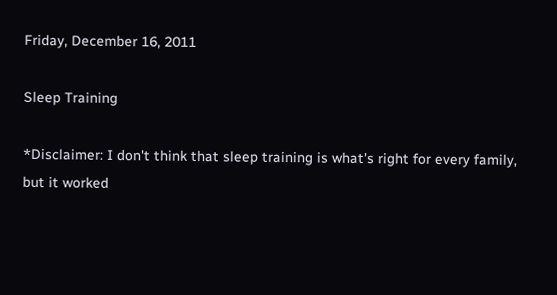Friday, December 16, 2011

Sleep Training

*Disclaimer: I don't think that sleep training is what's right for every family, but it worked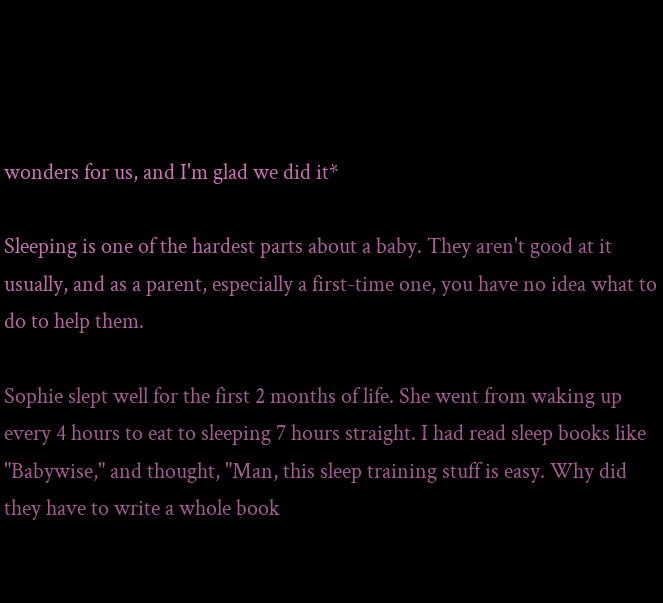wonders for us, and I'm glad we did it*

Sleeping is one of the hardest parts about a baby. They aren't good at it usually, and as a parent, especially a first-time one, you have no idea what to do to help them.

Sophie slept well for the first 2 months of life. She went from waking up every 4 hours to eat to sleeping 7 hours straight. I had read sleep books like "Babywise," and thought, "Man, this sleep training stuff is easy. Why did they have to write a whole book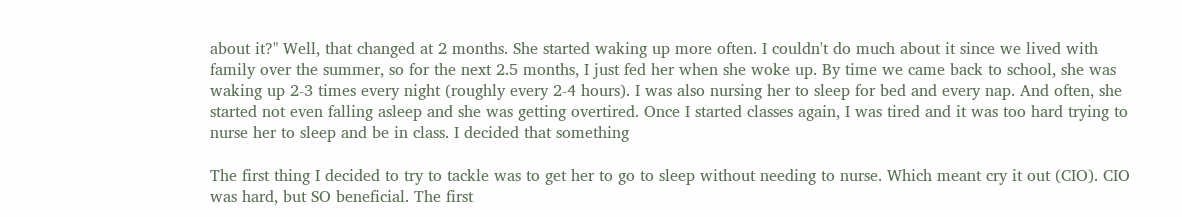about it?" Well, that changed at 2 months. She started waking up more often. I couldn't do much about it since we lived with family over the summer, so for the next 2.5 months, I just fed her when she woke up. By time we came back to school, she was waking up 2-3 times every night (roughly every 2-4 hours). I was also nursing her to sleep for bed and every nap. And often, she started not even falling asleep and she was getting overtired. Once I started classes again, I was tired and it was too hard trying to nurse her to sleep and be in class. I decided that something

The first thing I decided to try to tackle was to get her to go to sleep without needing to nurse. Which meant cry it out (CIO). CIO was hard, but SO beneficial. The first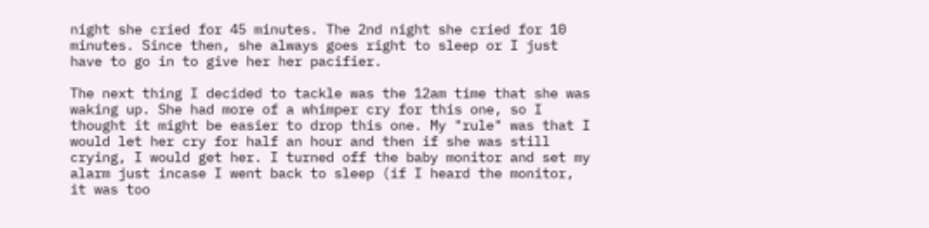night she cried for 45 minutes. The 2nd night she cried for 10 minutes. Since then, she always goes right to sleep or I just have to go in to give her her pacifier.

The next thing I decided to tackle was the 12am time that she was waking up. She had more of a whimper cry for this one, so I thought it might be easier to drop this one. My "rule" was that I would let her cry for half an hour and then if she was still crying, I would get her. I turned off the baby monitor and set my alarm just incase I went back to sleep (if I heard the monitor, it was too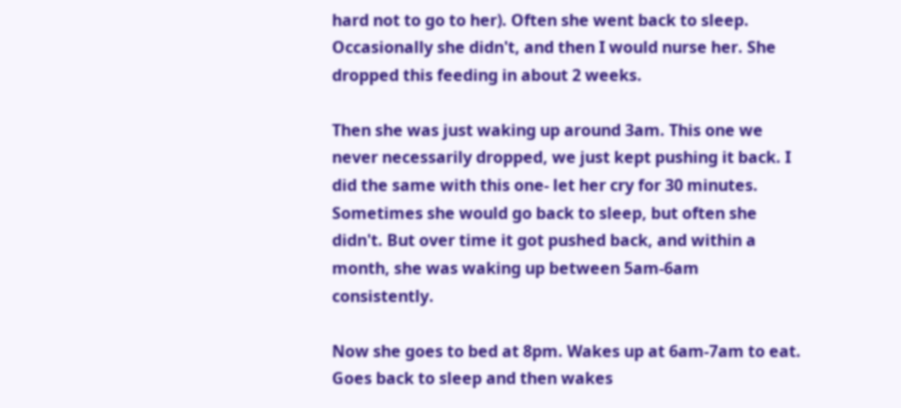hard not to go to her). Often she went back to sleep. Occasionally she didn't, and then I would nurse her. She dropped this feeding in about 2 weeks.

Then she was just waking up around 3am. This one we never necessarily dropped, we just kept pushing it back. I did the same with this one- let her cry for 30 minutes. Sometimes she would go back to sleep, but often she didn't. But over time it got pushed back, and within a month, she was waking up between 5am-6am consistently.

Now she goes to bed at 8pm. Wakes up at 6am-7am to eat. Goes back to sleep and then wakes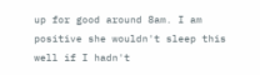up for good around 8am. I am positive she wouldn't sleep this well if I hadn't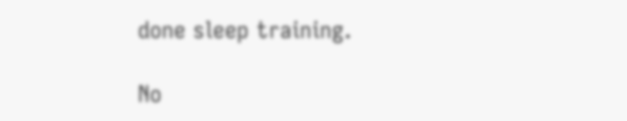done sleep training.

No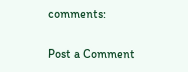comments:

Post a Comment